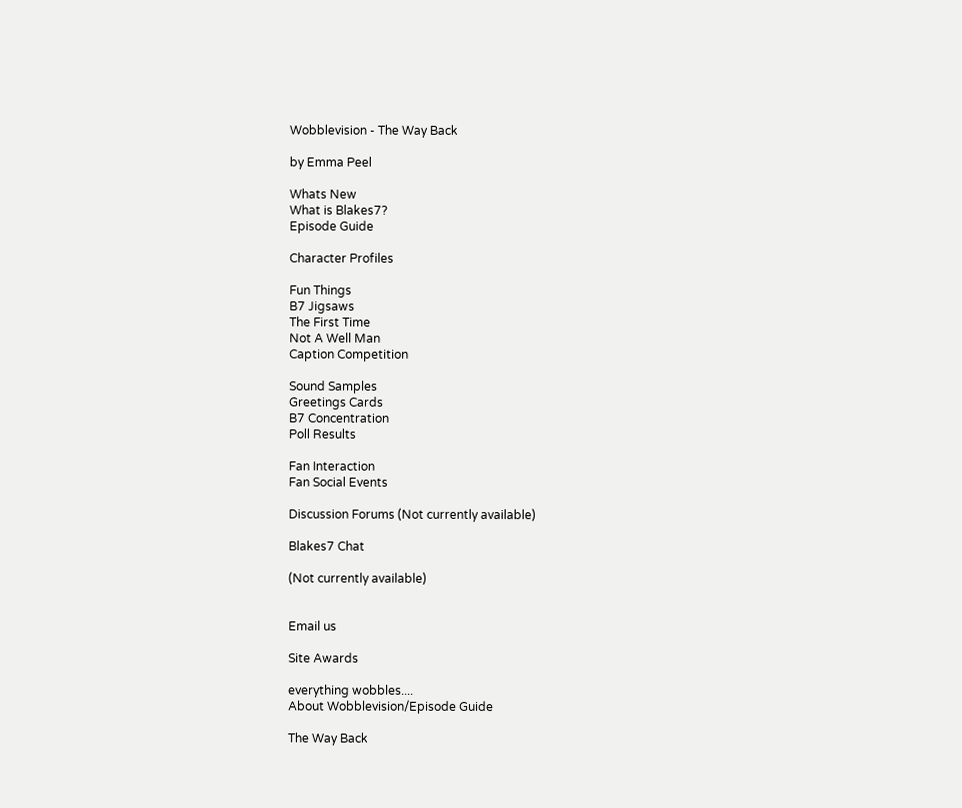Wobblevision - The Way Back

by Emma Peel

Whats New
What is Blakes7?
Episode Guide

Character Profiles

Fun Things
B7 Jigsaws
The First Time
Not A Well Man
Caption Competition

Sound Samples
Greetings Cards
B7 Concentration
Poll Results

Fan Interaction
Fan Social Events

Discussion Forums (Not currently available)

Blakes7 Chat

(Not currently available)


Email us

Site Awards

everything wobbles....
About Wobblevision/Episode Guide

The Way Back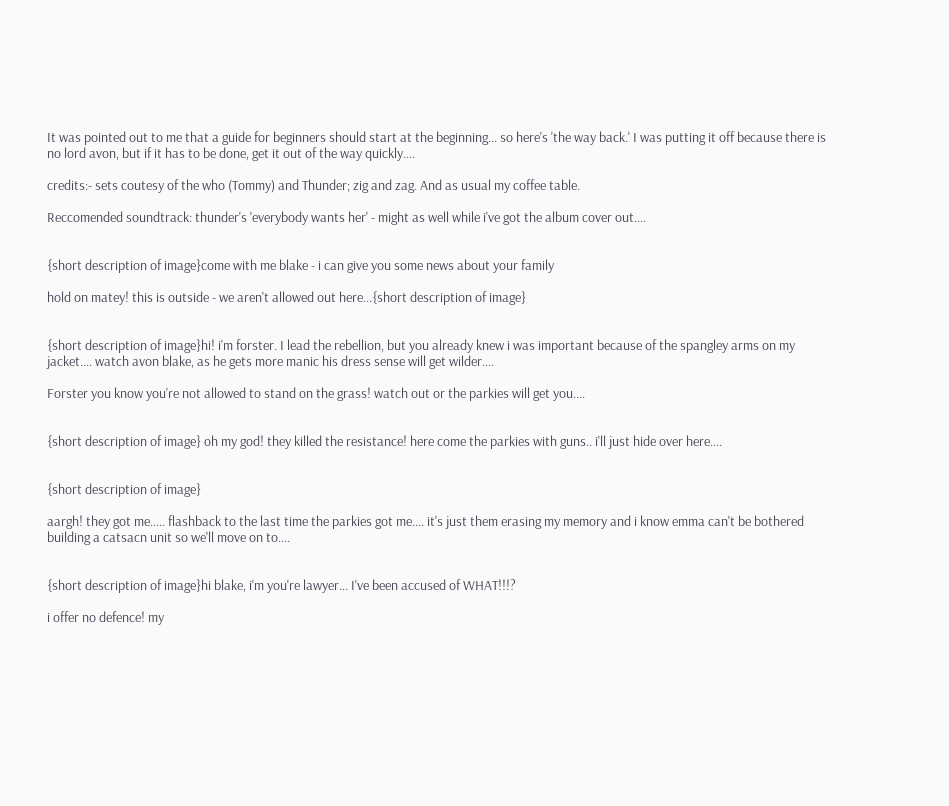It was pointed out to me that a guide for beginners should start at the beginning... so here's 'the way back.' I was putting it off because there is no lord avon, but if it has to be done, get it out of the way quickly....

credits:- sets coutesy of the who (Tommy) and Thunder; zig and zag. And as usual my coffee table.

Reccomended soundtrack: thunder's 'everybody wants her' - might as well while i've got the album cover out....


{short description of image}come with me blake - i can give you some news about your family

hold on matey! this is outside - we aren't allowed out here...{short description of image}


{short description of image}hi! i'm forster. I lead the rebellion, but you already knew i was important because of the spangley arms on my jacket.... watch avon blake, as he gets more manic his dress sense will get wilder....

Forster you know you're not allowed to stand on the grass! watch out or the parkies will get you....


{short description of image} oh my god! they killed the resistance! here come the parkies with guns.. i'll just hide over here....


{short description of image}

aargh! they got me..... flashback to the last time the parkies got me.... it's just them erasing my memory and i know emma can't be bothered building a catsacn unit so we'll move on to....


{short description of image}hi blake, i'm you're lawyer... I've been accused of WHAT!!!?

i offer no defence! my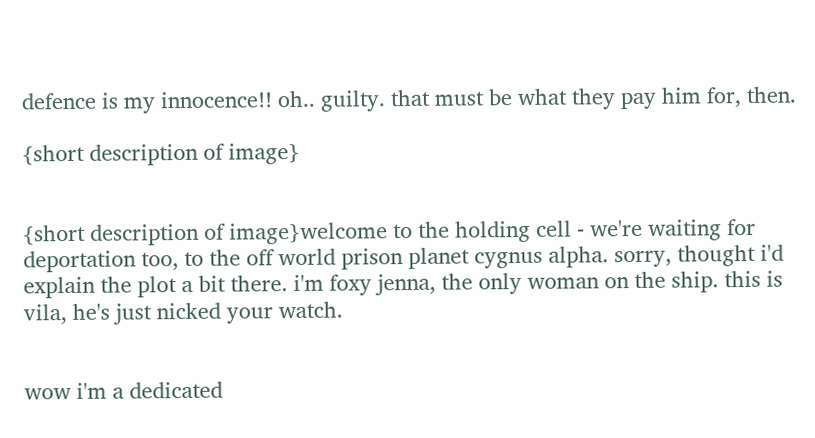defence is my innocence!! oh.. guilty. that must be what they pay him for, then.

{short description of image}


{short description of image}welcome to the holding cell - we're waiting for deportation too, to the off world prison planet cygnus alpha. sorry, thought i'd explain the plot a bit there. i'm foxy jenna, the only woman on the ship. this is vila, he's just nicked your watch.


wow i'm a dedicated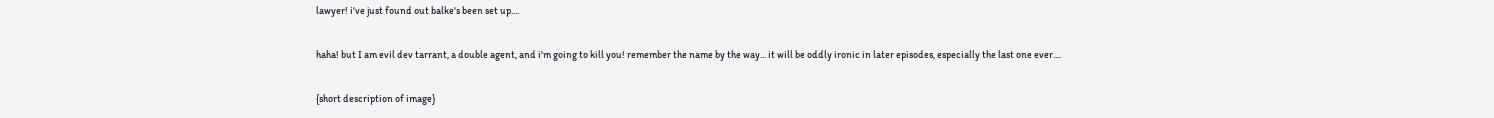lawyer! i've just found out balke's been set up....

haha! but I am evil dev tarrant, a double agent, and i'm going to kill you! remember the name by the way... it will be oddly ironic in later episodes, especially the last one ever....

{short description of image}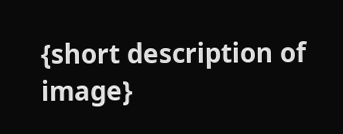{short description of image}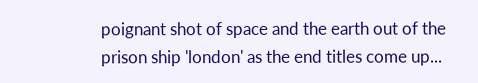poignant shot of space and the earth out of the prison ship 'london' as the end titles come up...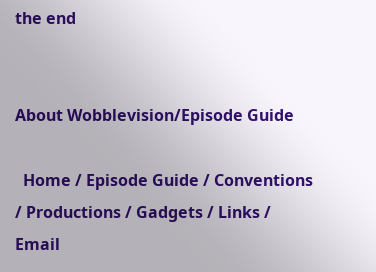the end


About Wobblevision/Episode Guide

  Home / Episode Guide / Conventions / Productions / Gadgets / Links / Email